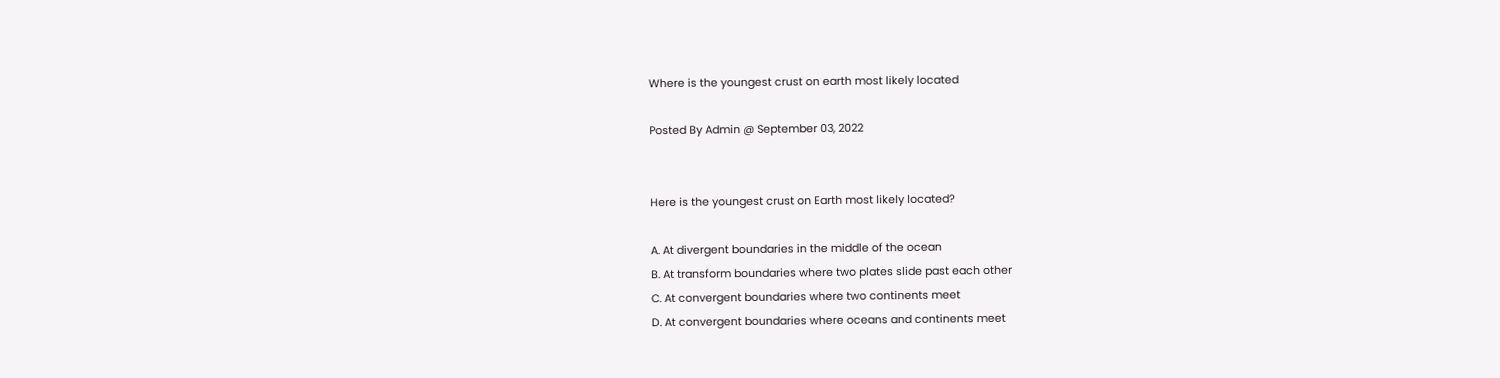Where is the youngest crust on earth most likely located

Posted By Admin @ September 03, 2022


Here is the youngest crust on Earth most likely located?

A. At divergent boundaries in the middle of the ocean
B. At transform boundaries where two plates slide past each other
C. At convergent boundaries where two continents meet
D. At convergent boundaries where oceans and continents meet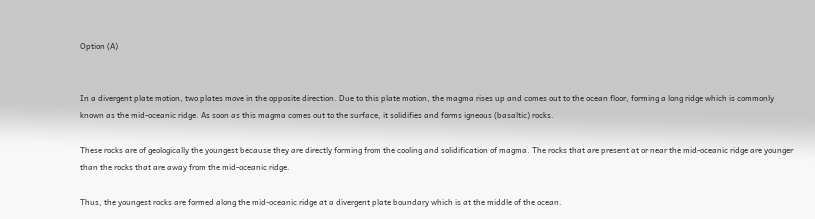Option (A)


In a divergent plate motion, two plates move in the opposite direction. Due to this plate motion, the magma rises up and comes out to the ocean floor, forming a long ridge which is commonly known as the mid-oceanic ridge. As soon as this magma comes out to the surface, it solidifies and forms igneous (basaltic) rocks.

These rocks are of geologically the youngest because they are directly forming from the cooling and solidification of magma. The rocks that are present at or near the mid-oceanic ridge are younger than the rocks that are away from the mid-oceanic ridge.

Thus, the youngest rocks are formed along the mid-oceanic ridge at a divergent plate boundary which is at the middle of the ocean.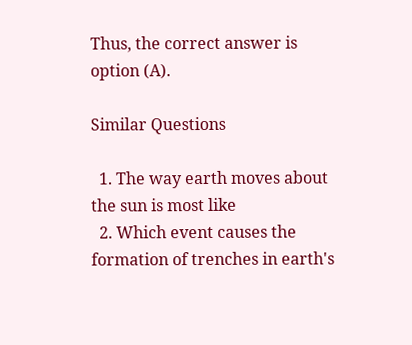Thus, the correct answer is option (A).

Similar Questions

  1. The way earth moves about the sun is most like
  2. Which event causes the formation of trenches in earth's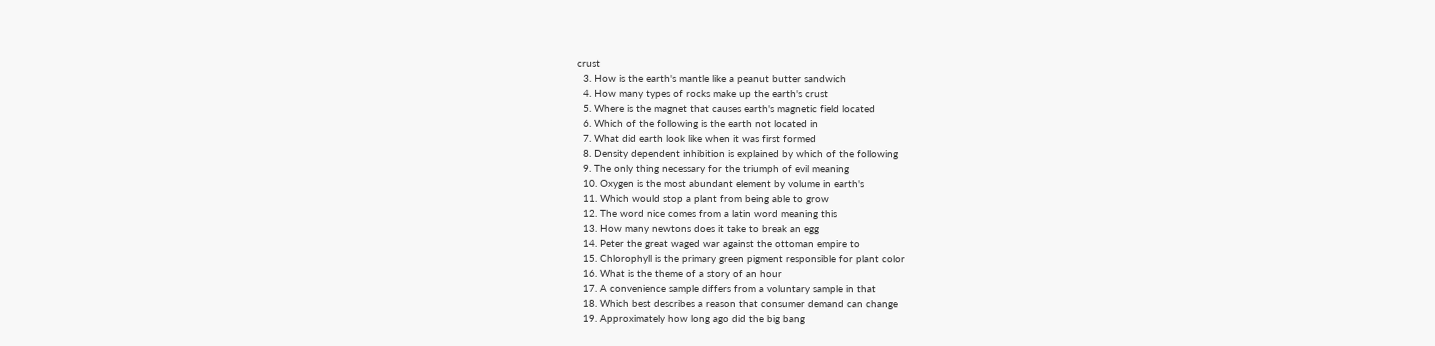crust
  3. How is the earth's mantle like a peanut butter sandwich
  4. How many types of rocks make up the earth's crust
  5. Where is the magnet that causes earth's magnetic field located
  6. Which of the following is the earth not located in
  7. What did earth look like when it was first formed
  8. Density dependent inhibition is explained by which of the following
  9. The only thing necessary for the triumph of evil meaning
  10. Oxygen is the most abundant element by volume in earth's
  11. Which would stop a plant from being able to grow
  12. The word nice comes from a latin word meaning this
  13. How many newtons does it take to break an egg
  14. Peter the great waged war against the ottoman empire to
  15. Chlorophyll is the primary green pigment responsible for plant color
  16. What is the theme of a story of an hour
  17. A convenience sample differs from a voluntary sample in that
  18. Which best describes a reason that consumer demand can change
  19. Approximately how long ago did the big bang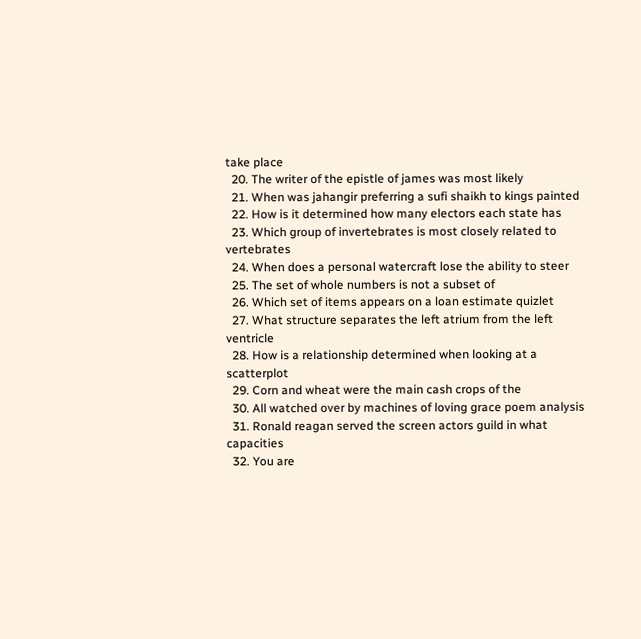take place
  20. The writer of the epistle of james was most likely
  21. When was jahangir preferring a sufi shaikh to kings painted
  22. How is it determined how many electors each state has
  23. Which group of invertebrates is most closely related to vertebrates
  24. When does a personal watercraft lose the ability to steer
  25. The set of whole numbers is not a subset of
  26. Which set of items appears on a loan estimate quizlet
  27. What structure separates the left atrium from the left ventricle
  28. How is a relationship determined when looking at a scatterplot
  29. Corn and wheat were the main cash crops of the
  30. All watched over by machines of loving grace poem analysis
  31. Ronald reagan served the screen actors guild in what capacities
  32. You are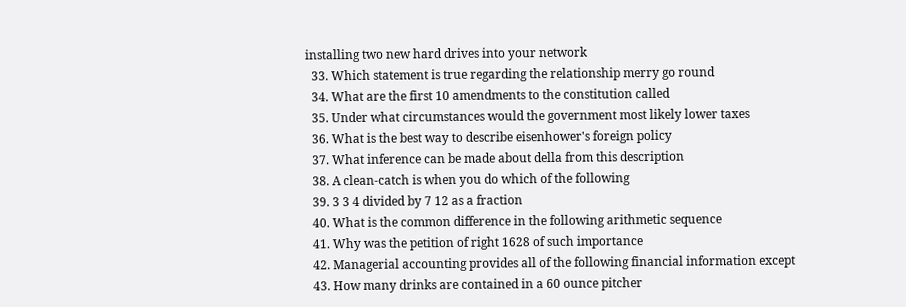installing two new hard drives into your network
  33. Which statement is true regarding the relationship merry go round
  34. What are the first 10 amendments to the constitution called
  35. Under what circumstances would the government most likely lower taxes
  36. What is the best way to describe eisenhower's foreign policy
  37. What inference can be made about della from this description
  38. A clean-catch is when you do which of the following
  39. 3 3 4 divided by 7 12 as a fraction
  40. What is the common difference in the following arithmetic sequence
  41. Why was the petition of right 1628 of such importance
  42. Managerial accounting provides all of the following financial information except
  43. How many drinks are contained in a 60 ounce pitcher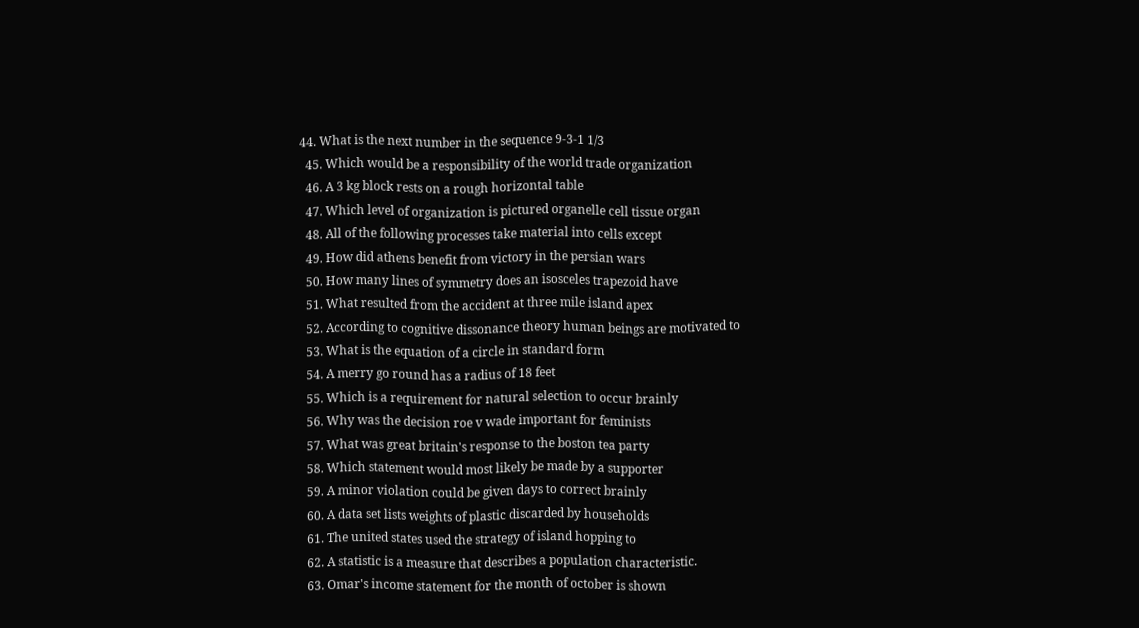44. What is the next number in the sequence 9-3-1 1/3
  45. Which would be a responsibility of the world trade organization
  46. A 3 kg block rests on a rough horizontal table
  47. Which level of organization is pictured organelle cell tissue organ
  48. All of the following processes take material into cells except
  49. How did athens benefit from victory in the persian wars
  50. How many lines of symmetry does an isosceles trapezoid have
  51. What resulted from the accident at three mile island apex
  52. According to cognitive dissonance theory human beings are motivated to
  53. What is the equation of a circle in standard form
  54. A merry go round has a radius of 18 feet
  55. Which is a requirement for natural selection to occur brainly
  56. Why was the decision roe v wade important for feminists
  57. What was great britain's response to the boston tea party
  58. Which statement would most likely be made by a supporter
  59. A minor violation could be given days to correct brainly
  60. A data set lists weights of plastic discarded by households
  61. The united states used the strategy of island hopping to
  62. A statistic is a measure that describes a population characteristic.
  63. Omar's income statement for the month of october is shown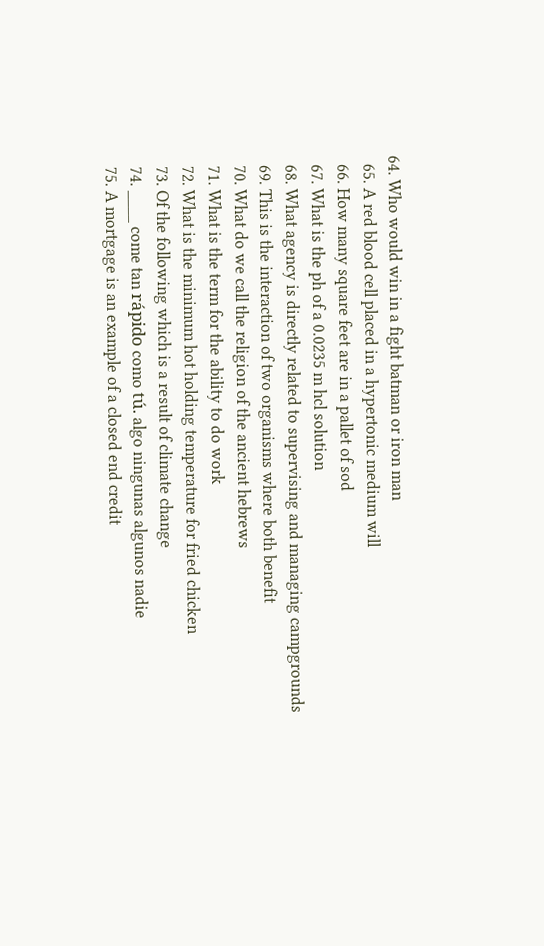64. Who would win in a fight batman or iron man
  65. A red blood cell placed in a hypertonic medium will
  66. How many square feet are in a pallet of sod
  67. What is the ph of a 0.0235 m hcl solution
  68. What agency is directly related to supervising and managing campgrounds
  69. This is the interaction of two organisms where both benefit
  70. What do we call the religion of the ancient hebrews
  71. What is the term for the ability to do work
  72. What is the minimum hot holding temperature for fried chicken
  73. Of the following which is a result of climate change
  74. ____ come tan rápido como tú. algo ningunas algunos nadie
  75. A mortgage is an example of a closed end credit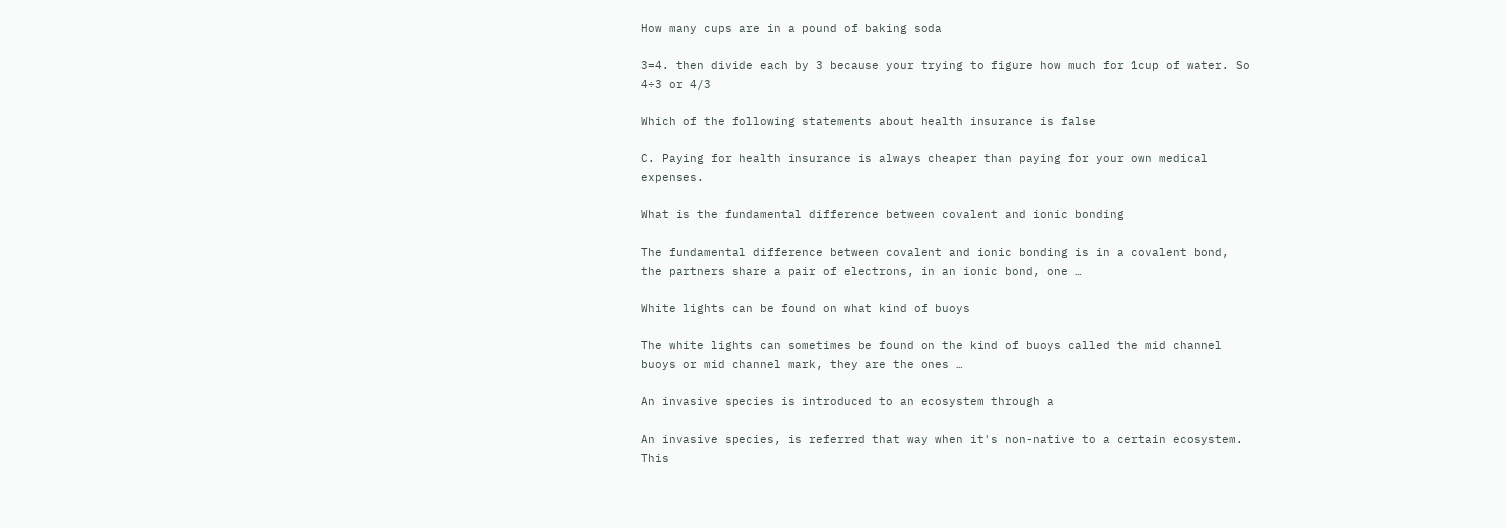How many cups are in a pound of baking soda

3=4. then divide each by 3 because your trying to figure how much for 1cup of water. So 4÷3 or 4/3

Which of the following statements about health insurance is false

C. Paying for health insurance is always cheaper than paying for your own medical expenses.

What is the fundamental difference between covalent and ionic bonding

The fundamental difference between covalent and ionic bonding is in a covalent bond, the partners share a pair of electrons, in an ionic bond, one …

White lights can be found on what kind of buoys

The white lights can sometimes be found on the kind of buoys called the mid channel buoys or mid channel mark, they are the ones …

An invasive species is introduced to an ecosystem through a

An invasive species, is referred that way when it's non-native to a certain ecosystem. This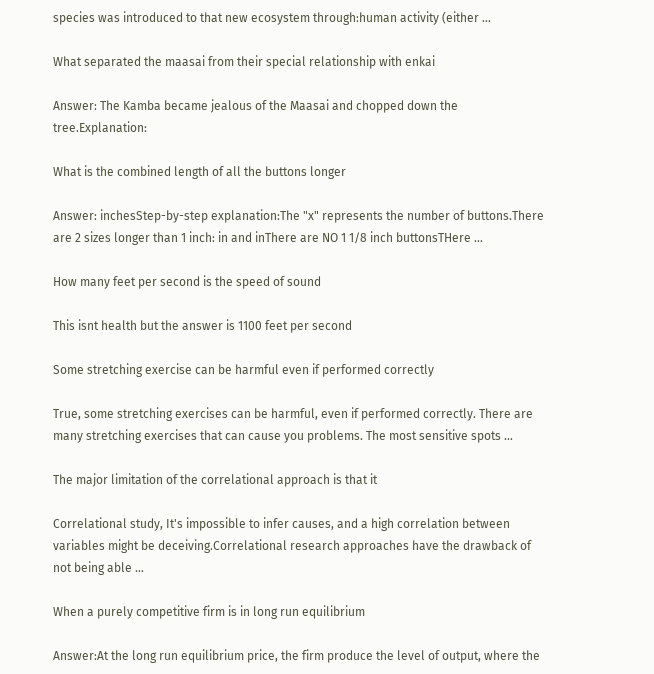species was introduced to that new ecosystem through:human activity (either …

What separated the maasai from their special relationship with enkai

Answer: The Kamba became jealous of the Maasai and chopped down the tree.Explanation:

What is the combined length of all the buttons longer

Answer: inchesStep-by-step explanation:The "x" represents the number of buttons.There are 2 sizes longer than 1 inch: in and inThere are NO 1 1/8 inch buttonsTHere …

How many feet per second is the speed of sound

This isnt health but the answer is 1100 feet per second

Some stretching exercise can be harmful even if performed correctly

True, some stretching exercises can be harmful, even if performed correctly. There are many stretching exercises that can cause you problems. The most sensitive spots …

The major limitation of the correlational approach is that it

Correlational study, It's impossible to infer causes, and a high correlation between variables might be deceiving.Correlational research approaches have the drawback of not being able …

When a purely competitive firm is in long run equilibrium

Answer:At the long run equilibrium price, the firm produce the level of output, where the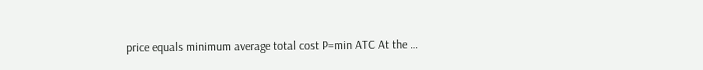price equals minimum average total cost P=min ATC At the …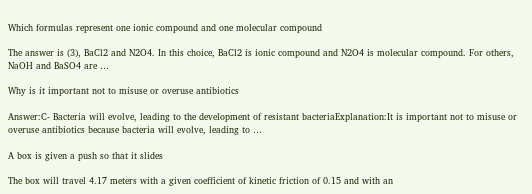Which formulas represent one ionic compound and one molecular compound

The answer is (3), BaCl2 and N2O4. In this choice, BaCl2 is ionic compound and N2O4 is molecular compound. For others, NaOH and BaSO4 are …

Why is it important not to misuse or overuse antibiotics

Answer:C- Bacteria will evolve, leading to the development of resistant bacteriaExplanation:It is important not to misuse or overuse antibiotics because bacteria will evolve, leading to …

A box is given a push so that it slides

The box will travel 4.17 meters with a given coefficient of kinetic friction of 0.15 and with an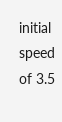initial speed of 3.5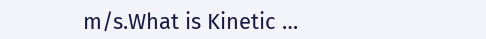m/s.What is Kinetic …